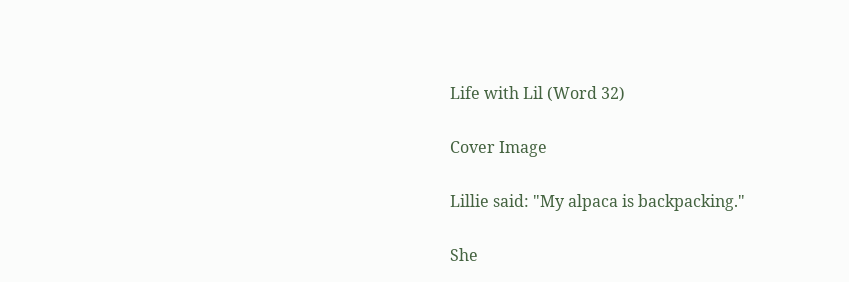Life with Lil (Word 32)

Cover Image

Lillie said: "My alpaca is backpacking."

She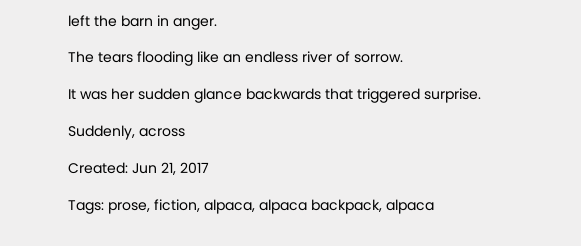left the barn in anger.

The tears flooding like an endless river of sorrow.

It was her sudden glance backwards that triggered surprise.

Suddenly, across

Created: Jun 21, 2017

Tags: prose, fiction, alpaca, alpaca backpack, alpaca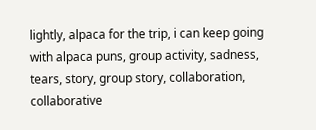lightly, alpaca for the trip, i can keep going with alpaca puns, group activity, sadness, tears, story, group story, collaboration, collaborative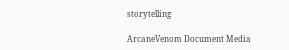storytelling

ArcaneVenom Document Media